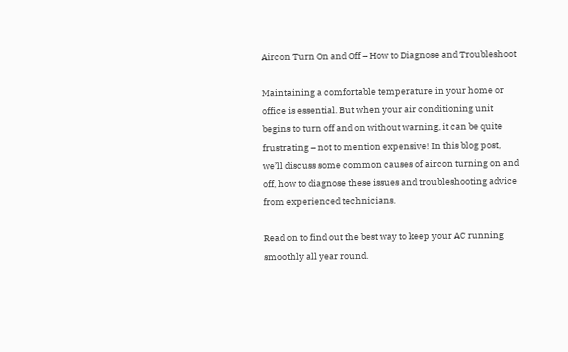Aircon Turn On and Off – How to Diagnose and Troubleshoot

Maintaining a comfortable temperature in your home or office is essential. But when your air conditioning unit begins to turn off and on without warning, it can be quite frustrating – not to mention expensive! In this blog post, we’ll discuss some common causes of aircon turning on and off, how to diagnose these issues and troubleshooting advice from experienced technicians.

Read on to find out the best way to keep your AC running smoothly all year round.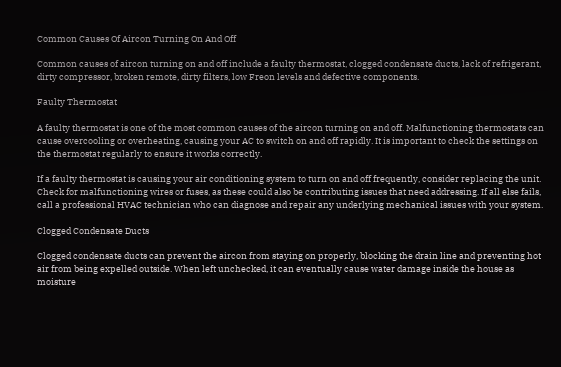Common Causes Of Aircon Turning On And Off

Common causes of aircon turning on and off include a faulty thermostat, clogged condensate ducts, lack of refrigerant, dirty compressor, broken remote, dirty filters, low Freon levels and defective components.

Faulty Thermostat

A faulty thermostat is one of the most common causes of the aircon turning on and off. Malfunctioning thermostats can cause overcooling or overheating, causing your AC to switch on and off rapidly. It is important to check the settings on the thermostat regularly to ensure it works correctly.

If a faulty thermostat is causing your air conditioning system to turn on and off frequently, consider replacing the unit. Check for malfunctioning wires or fuses, as these could also be contributing issues that need addressing. If all else fails, call a professional HVAC technician who can diagnose and repair any underlying mechanical issues with your system.

Clogged Condensate Ducts

Clogged condensate ducts can prevent the aircon from staying on properly, blocking the drain line and preventing hot air from being expelled outside. When left unchecked, it can eventually cause water damage inside the house as moisture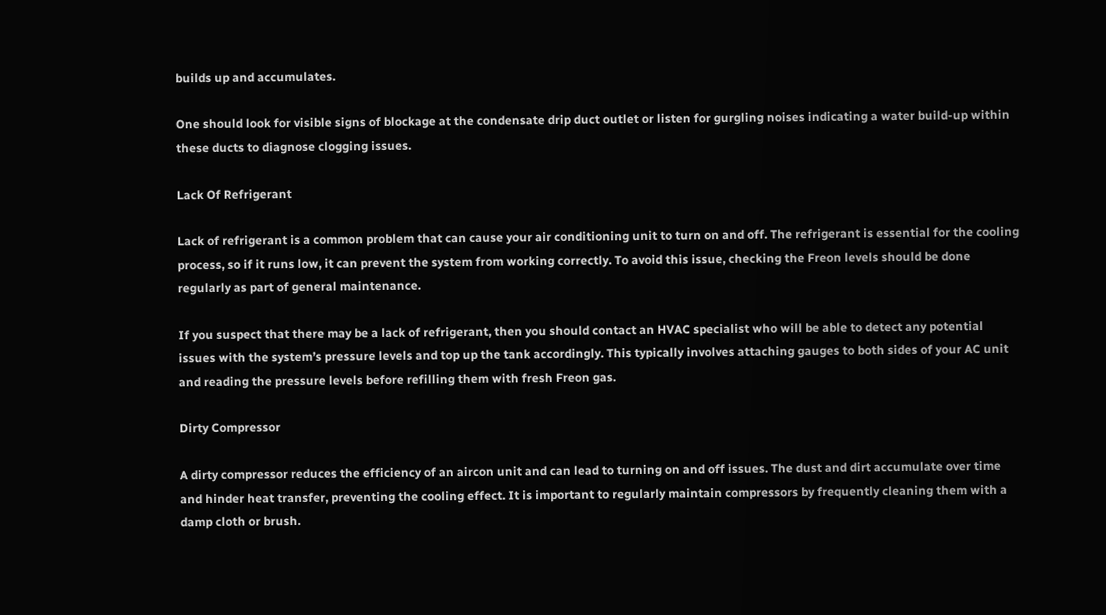builds up and accumulates.

One should look for visible signs of blockage at the condensate drip duct outlet or listen for gurgling noises indicating a water build-up within these ducts to diagnose clogging issues.

Lack Of Refrigerant

Lack of refrigerant is a common problem that can cause your air conditioning unit to turn on and off. The refrigerant is essential for the cooling process, so if it runs low, it can prevent the system from working correctly. To avoid this issue, checking the Freon levels should be done regularly as part of general maintenance.

If you suspect that there may be a lack of refrigerant, then you should contact an HVAC specialist who will be able to detect any potential issues with the system’s pressure levels and top up the tank accordingly. This typically involves attaching gauges to both sides of your AC unit and reading the pressure levels before refilling them with fresh Freon gas.

Dirty Compressor

A dirty compressor reduces the efficiency of an aircon unit and can lead to turning on and off issues. The dust and dirt accumulate over time and hinder heat transfer, preventing the cooling effect. It is important to regularly maintain compressors by frequently cleaning them with a damp cloth or brush.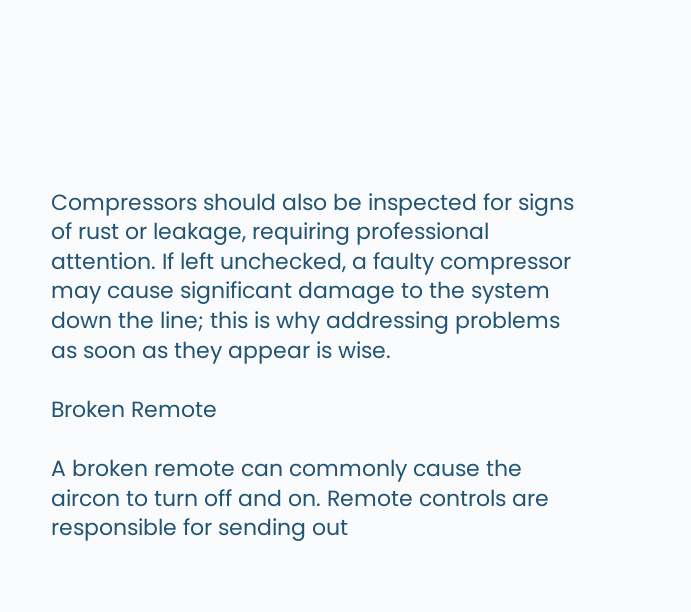Compressors should also be inspected for signs of rust or leakage, requiring professional attention. If left unchecked, a faulty compressor may cause significant damage to the system down the line; this is why addressing problems as soon as they appear is wise.

Broken Remote

A broken remote can commonly cause the aircon to turn off and on. Remote controls are responsible for sending out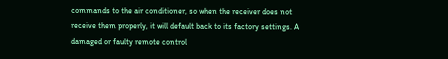commands to the air conditioner, so when the receiver does not receive them properly, it will default back to its factory settings. A damaged or faulty remote control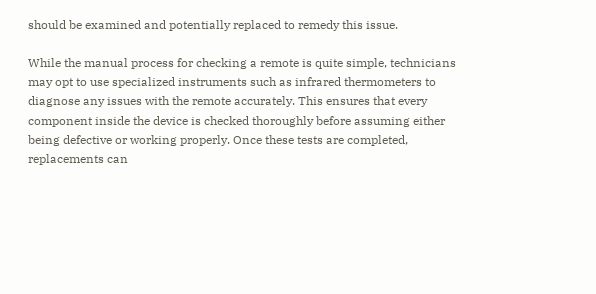should be examined and potentially replaced to remedy this issue.

While the manual process for checking a remote is quite simple, technicians may opt to use specialized instruments such as infrared thermometers to diagnose any issues with the remote accurately. This ensures that every component inside the device is checked thoroughly before assuming either being defective or working properly. Once these tests are completed, replacements can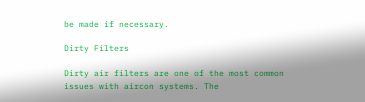be made if necessary.

Dirty Filters

Dirty air filters are one of the most common issues with aircon systems. The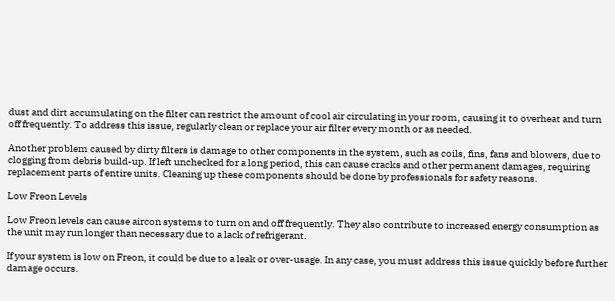dust and dirt accumulating on the filter can restrict the amount of cool air circulating in your room, causing it to overheat and turn off frequently. To address this issue, regularly clean or replace your air filter every month or as needed.

Another problem caused by dirty filters is damage to other components in the system, such as coils, fins, fans and blowers, due to clogging from debris build-up. If left unchecked for a long period, this can cause cracks and other permanent damages, requiring replacement parts of entire units. Cleaning up these components should be done by professionals for safety reasons.

Low Freon Levels

Low Freon levels can cause aircon systems to turn on and off frequently. They also contribute to increased energy consumption as the unit may run longer than necessary due to a lack of refrigerant.

If your system is low on Freon, it could be due to a leak or over-usage. In any case, you must address this issue quickly before further damage occurs.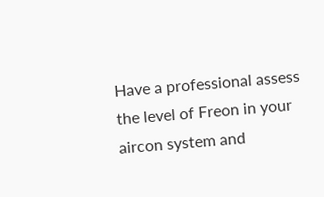Have a professional assess the level of Freon in your aircon system and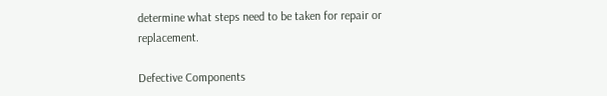determine what steps need to be taken for repair or replacement.

Defective Components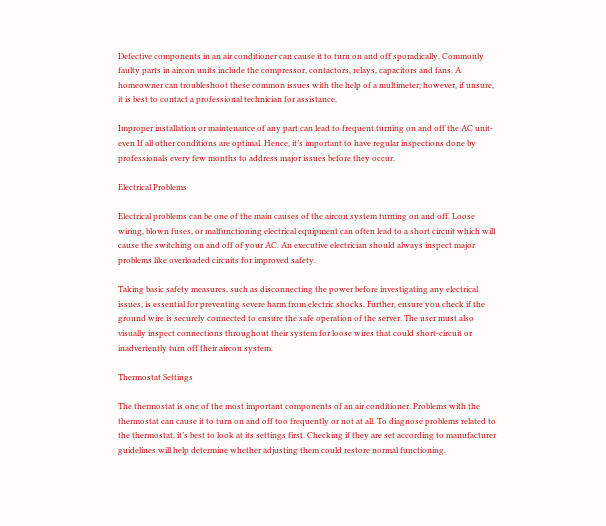Defective components in an air conditioner can cause it to turn on and off sporadically. Commonly faulty parts in aircon units include the compressor, contactors, relays, capacitors and fans. A homeowner can troubleshoot these common issues with the help of a multimeter; however, if unsure, it is best to contact a professional technician for assistance.

Improper installation or maintenance of any part can lead to frequent turning on and off the AC unit- even If all other conditions are optimal. Hence, it’s important to have regular inspections done by professionals every few months to address major issues before they occur.

Electrical Problems

Electrical problems can be one of the main causes of the aircon system turning on and off. Loose wiring, blown fuses, or malfunctioning electrical equipment can often lead to a short circuit which will cause the switching on and off of your AC. An executive electrician should always inspect major problems like overloaded circuits for improved safety.

Taking basic safety measures, such as disconnecting the power before investigating any electrical issues, is essential for preventing severe harm from electric shocks. Further, ensure you check if the ground wire is securely connected to ensure the safe operation of the server. The user must also visually inspect connections throughout their system for loose wires that could short-circuit or inadvertently turn off their aircon system.

Thermostat Settings

The thermostat is one of the most important components of an air conditioner. Problems with the thermostat can cause it to turn on and off too frequently or not at all. To diagnose problems related to the thermostat, it’s best to look at its settings first. Checking if they are set according to manufacturer guidelines will help determine whether adjusting them could restore normal functioning.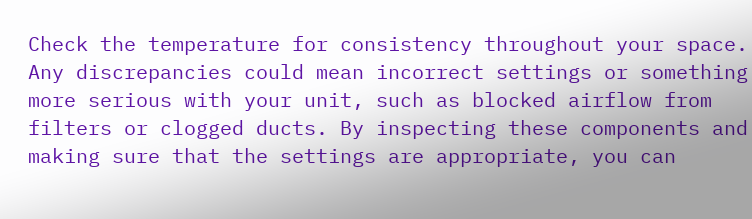Check the temperature for consistency throughout your space. Any discrepancies could mean incorrect settings or something more serious with your unit, such as blocked airflow from filters or clogged ducts. By inspecting these components and making sure that the settings are appropriate, you can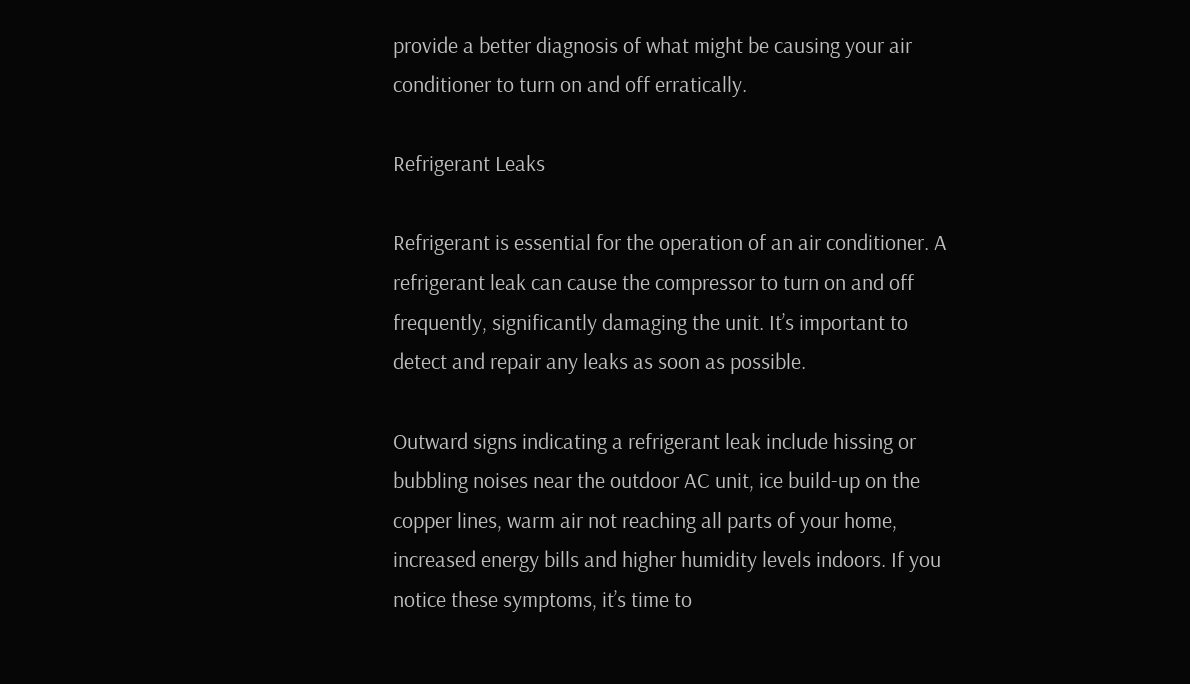provide a better diagnosis of what might be causing your air conditioner to turn on and off erratically.

Refrigerant Leaks

Refrigerant is essential for the operation of an air conditioner. A refrigerant leak can cause the compressor to turn on and off frequently, significantly damaging the unit. It’s important to detect and repair any leaks as soon as possible.

Outward signs indicating a refrigerant leak include hissing or bubbling noises near the outdoor AC unit, ice build-up on the copper lines, warm air not reaching all parts of your home, increased energy bills and higher humidity levels indoors. If you notice these symptoms, it’s time to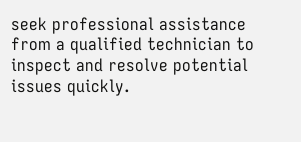seek professional assistance from a qualified technician to inspect and resolve potential issues quickly.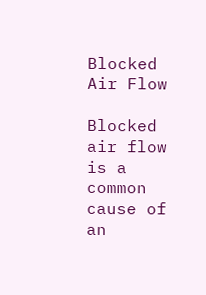Blocked Air Flow

Blocked air flow is a common cause of an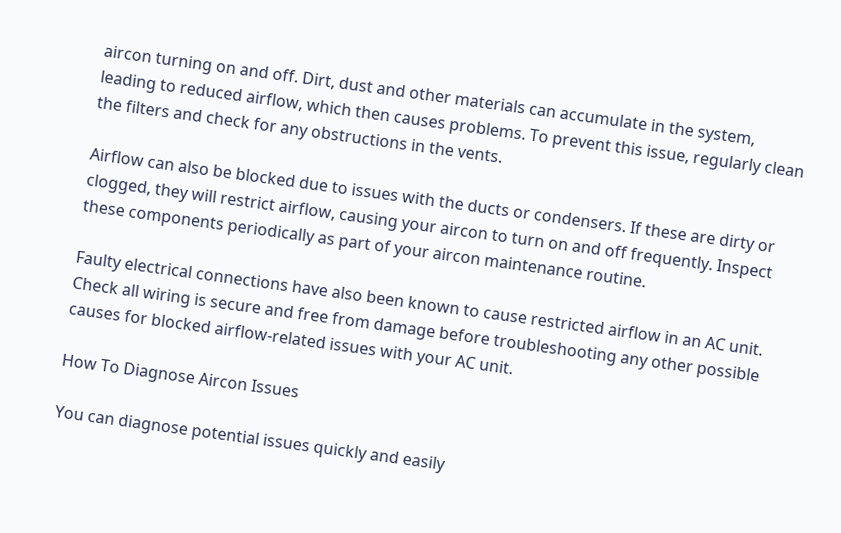aircon turning on and off. Dirt, dust and other materials can accumulate in the system, leading to reduced airflow, which then causes problems. To prevent this issue, regularly clean the filters and check for any obstructions in the vents.

Airflow can also be blocked due to issues with the ducts or condensers. If these are dirty or clogged, they will restrict airflow, causing your aircon to turn on and off frequently. Inspect these components periodically as part of your aircon maintenance routine.

Faulty electrical connections have also been known to cause restricted airflow in an AC unit. Check all wiring is secure and free from damage before troubleshooting any other possible causes for blocked airflow-related issues with your AC unit.

How To Diagnose Aircon Issues

You can diagnose potential issues quickly and easily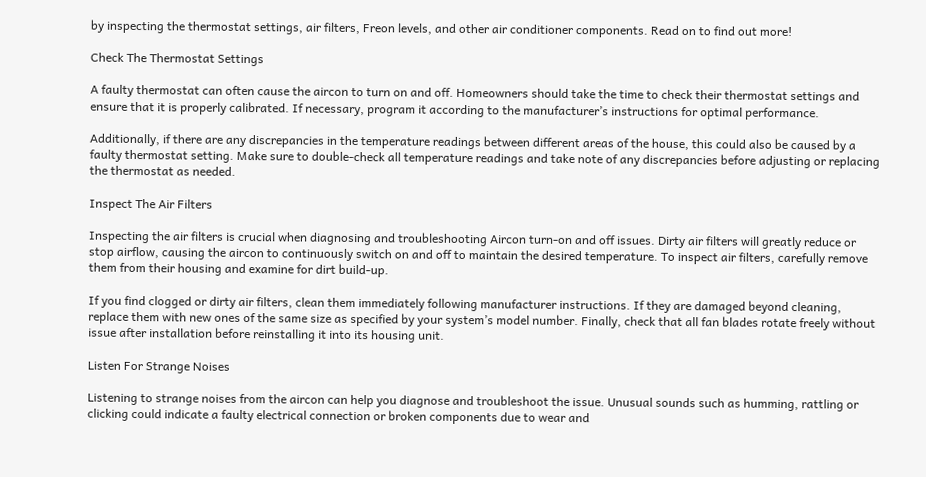by inspecting the thermostat settings, air filters, Freon levels, and other air conditioner components. Read on to find out more!

Check The Thermostat Settings

A faulty thermostat can often cause the aircon to turn on and off. Homeowners should take the time to check their thermostat settings and ensure that it is properly calibrated. If necessary, program it according to the manufacturer’s instructions for optimal performance.

Additionally, if there are any discrepancies in the temperature readings between different areas of the house, this could also be caused by a faulty thermostat setting. Make sure to double-check all temperature readings and take note of any discrepancies before adjusting or replacing the thermostat as needed.

Inspect The Air Filters

Inspecting the air filters is crucial when diagnosing and troubleshooting Aircon turn-on and off issues. Dirty air filters will greatly reduce or stop airflow, causing the aircon to continuously switch on and off to maintain the desired temperature. To inspect air filters, carefully remove them from their housing and examine for dirt build-up.

If you find clogged or dirty air filters, clean them immediately following manufacturer instructions. If they are damaged beyond cleaning, replace them with new ones of the same size as specified by your system’s model number. Finally, check that all fan blades rotate freely without issue after installation before reinstalling it into its housing unit.

Listen For Strange Noises

Listening to strange noises from the aircon can help you diagnose and troubleshoot the issue. Unusual sounds such as humming, rattling or clicking could indicate a faulty electrical connection or broken components due to wear and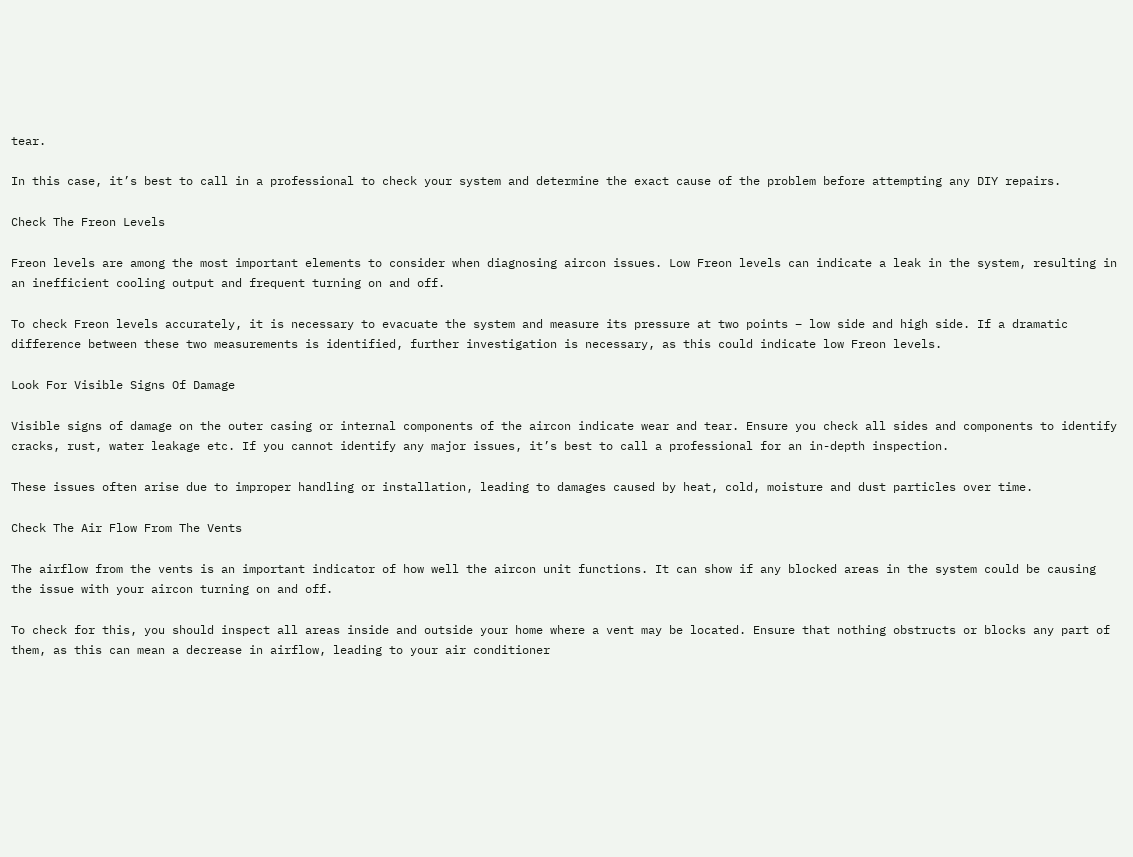tear.

In this case, it’s best to call in a professional to check your system and determine the exact cause of the problem before attempting any DIY repairs.

Check The Freon Levels

Freon levels are among the most important elements to consider when diagnosing aircon issues. Low Freon levels can indicate a leak in the system, resulting in an inefficient cooling output and frequent turning on and off.

To check Freon levels accurately, it is necessary to evacuate the system and measure its pressure at two points – low side and high side. If a dramatic difference between these two measurements is identified, further investigation is necessary, as this could indicate low Freon levels.

Look For Visible Signs Of Damage

Visible signs of damage on the outer casing or internal components of the aircon indicate wear and tear. Ensure you check all sides and components to identify cracks, rust, water leakage etc. If you cannot identify any major issues, it’s best to call a professional for an in-depth inspection.

These issues often arise due to improper handling or installation, leading to damages caused by heat, cold, moisture and dust particles over time.

Check The Air Flow From The Vents

The airflow from the vents is an important indicator of how well the aircon unit functions. It can show if any blocked areas in the system could be causing the issue with your aircon turning on and off.

To check for this, you should inspect all areas inside and outside your home where a vent may be located. Ensure that nothing obstructs or blocks any part of them, as this can mean a decrease in airflow, leading to your air conditioner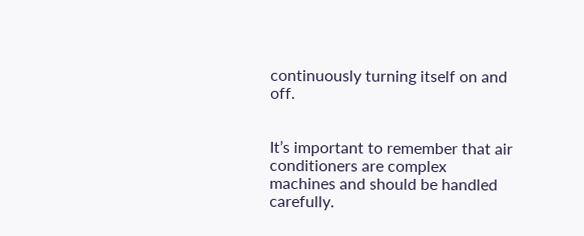continuously turning itself on and off.


It’s important to remember that air conditioners are complex machines and should be handled carefully.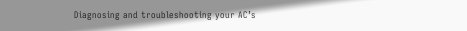Diagnosing and troubleshooting your AC’s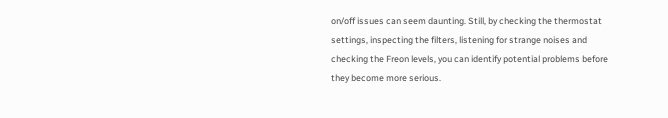on/off issues can seem daunting. Still, by checking the thermostat settings, inspecting the filters, listening for strange noises and checking the Freon levels, you can identify potential problems before they become more serious.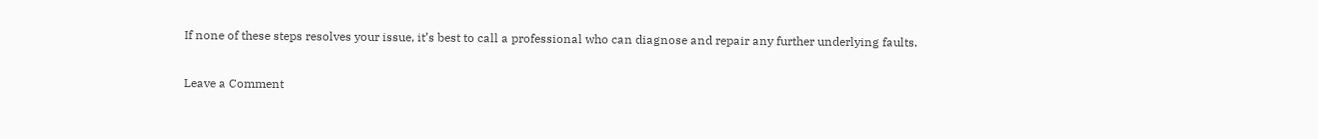If none of these steps resolves your issue, it’s best to call a professional who can diagnose and repair any further underlying faults.

Leave a Comment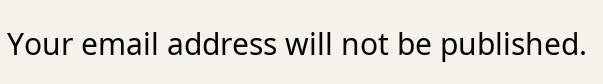Your email address will not be published.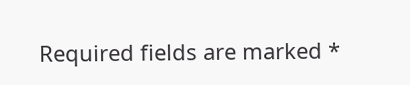Required fields are marked *